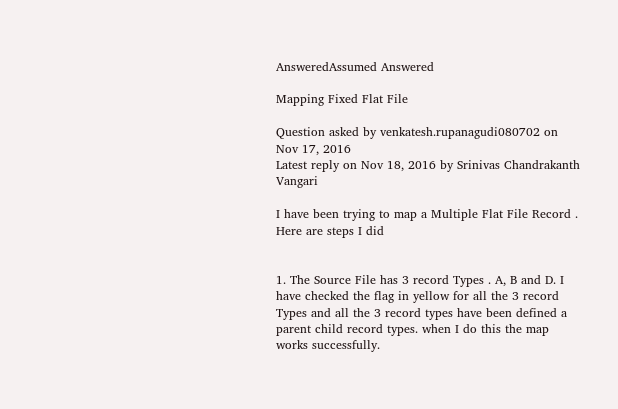AnsweredAssumed Answered

Mapping Fixed Flat File

Question asked by venkatesh.rupanagudi080702 on Nov 17, 2016
Latest reply on Nov 18, 2016 by Srinivas Chandrakanth Vangari

I have been trying to map a Multiple Flat File Record . Here are steps I did


1. The Source File has 3 record Types . A, B and D. I have checked the flag in yellow for all the 3 record Types and all the 3 record types have been defined a parent child record types. when I do this the map works successfully.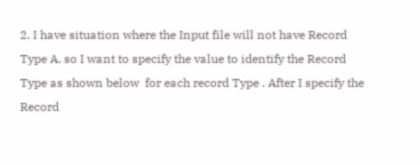2. I have situation where the Input file will not have Record Type A. so I want to specify the value to identify the Record Type as shown below  for each record Type . After I specify the Record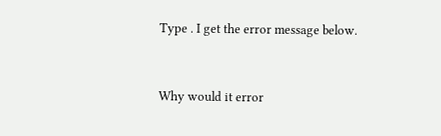Type . I get the error message below.


Why would it error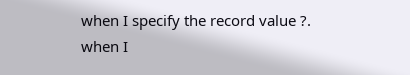when I specify the record value ?. when I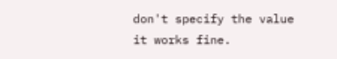don't specify the value it works fine.